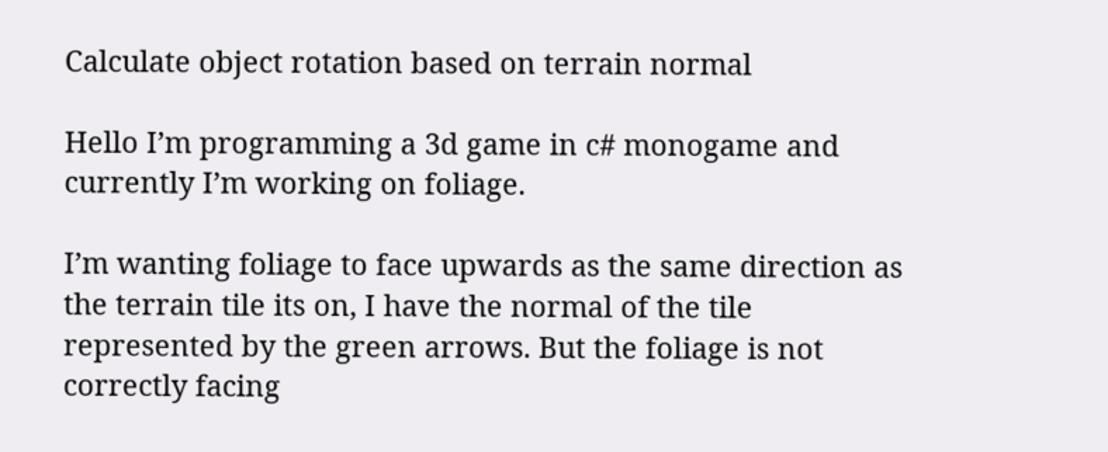Calculate object rotation based on terrain normal

Hello I’m programming a 3d game in c# monogame and currently I’m working on foliage.

I’m wanting foliage to face upwards as the same direction as the terrain tile its on, I have the normal of the tile represented by the green arrows. But the foliage is not correctly facing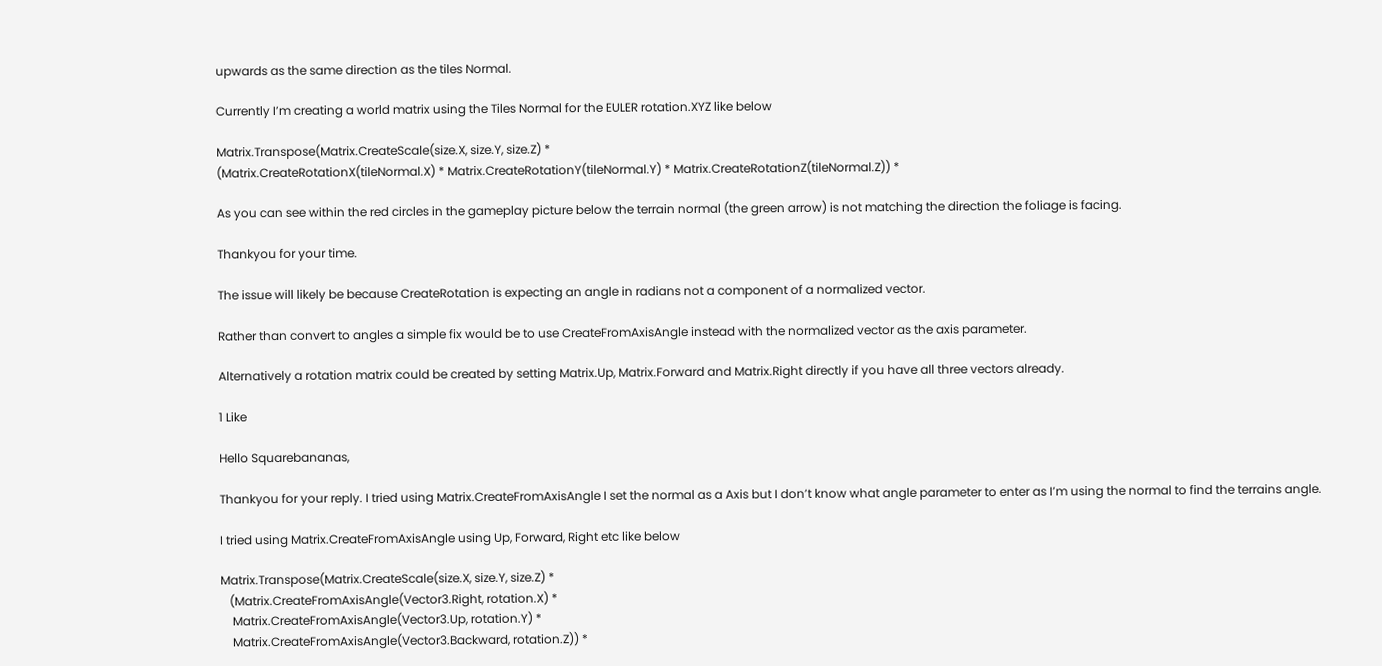upwards as the same direction as the tiles Normal.

Currently I’m creating a world matrix using the Tiles Normal for the EULER rotation.XYZ like below

Matrix.Transpose(Matrix.CreateScale(size.X, size.Y, size.Z) *
(Matrix.CreateRotationX(tileNormal.X) * Matrix.CreateRotationY(tileNormal.Y) * Matrix.CreateRotationZ(tileNormal.Z)) *

As you can see within the red circles in the gameplay picture below the terrain normal (the green arrow) is not matching the direction the foliage is facing.

Thankyou for your time.

The issue will likely be because CreateRotation is expecting an angle in radians not a component of a normalized vector.

Rather than convert to angles a simple fix would be to use CreateFromAxisAngle instead with the normalized vector as the axis parameter.

Alternatively a rotation matrix could be created by setting Matrix.Up, Matrix.Forward and Matrix.Right directly if you have all three vectors already.

1 Like

Hello Squarebananas,

Thankyou for your reply. I tried using Matrix.CreateFromAxisAngle I set the normal as a Axis but I don’t know what angle parameter to enter as I’m using the normal to find the terrains angle.

I tried using Matrix.CreateFromAxisAngle using Up, Forward, Right etc like below

Matrix.Transpose(Matrix.CreateScale(size.X, size.Y, size.Z) *
   (Matrix.CreateFromAxisAngle(Vector3.Right, rotation.X) *
    Matrix.CreateFromAxisAngle(Vector3.Up, rotation.Y) *
    Matrix.CreateFromAxisAngle(Vector3.Backward, rotation.Z)) *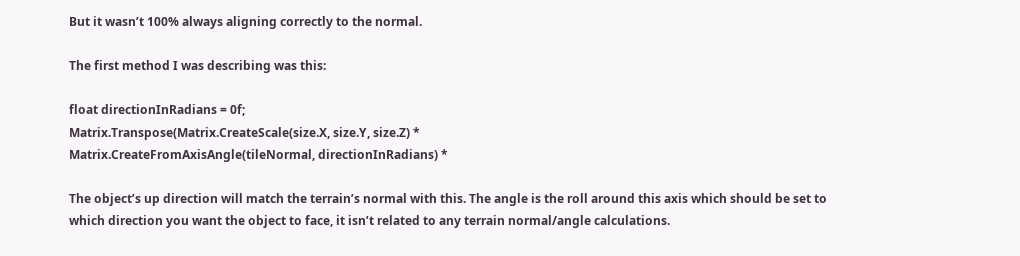But it wasn’t 100% always aligning correctly to the normal.

The first method I was describing was this:

float directionInRadians = 0f;
Matrix.Transpose(Matrix.CreateScale(size.X, size.Y, size.Z) *
Matrix.CreateFromAxisAngle(tileNormal, directionInRadians) *

The object’s up direction will match the terrain’s normal with this. The angle is the roll around this axis which should be set to which direction you want the object to face, it isn’t related to any terrain normal/angle calculations.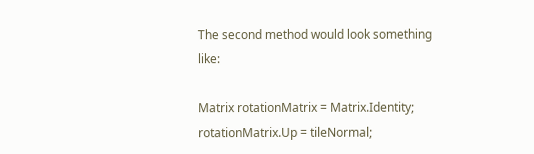The second method would look something like:

Matrix rotationMatrix = Matrix.Identity;
rotationMatrix.Up = tileNormal;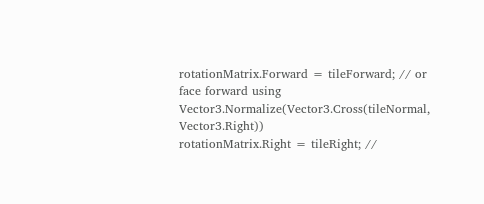rotationMatrix.Forward = tileForward; // or face forward using Vector3.Normalize(Vector3.Cross(tileNormal, Vector3.Right))
rotationMatrix.Right = tileRight; //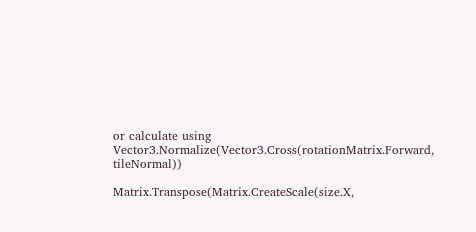or calculate using Vector3.Normalize(Vector3.Cross(rotationMatrix.Forward, tileNormal))

Matrix.Transpose(Matrix.CreateScale(size.X,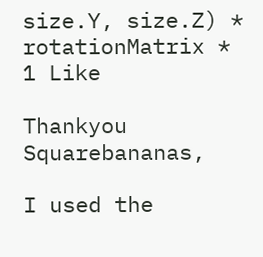size.Y, size.Z) *
rotationMatrix *
1 Like

Thankyou Squarebananas,

I used the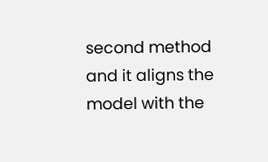second method and it aligns the model with the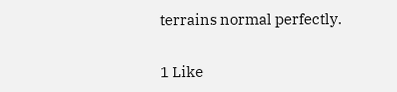terrains normal perfectly.

1 Like